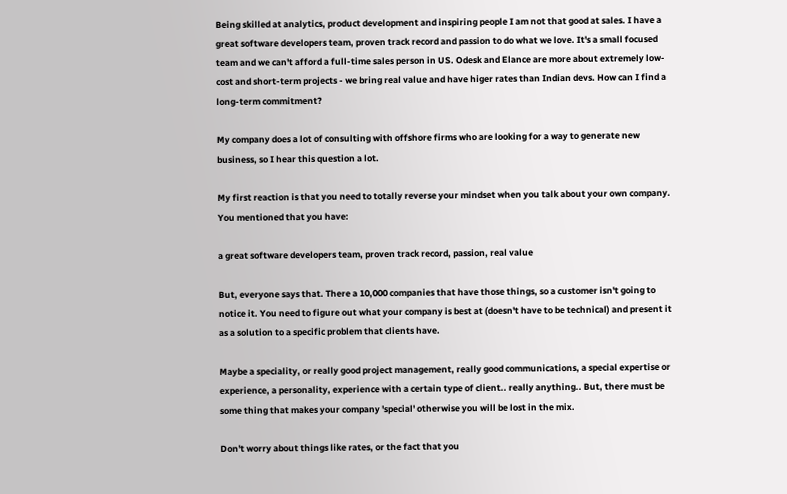Being skilled at analytics, product development and inspiring people I am not that good at sales. I have a great software developers team, proven track record and passion to do what we love. It's a small focused team and we can't afford a full-time sales person in US. Odesk and Elance are more about extremely low-cost and short-term projects - we bring real value and have higer rates than Indian devs. How can I find a long-term commitment?

My company does a lot of consulting with offshore firms who are looking for a way to generate new business, so I hear this question a lot.

My first reaction is that you need to totally reverse your mindset when you talk about your own company. You mentioned that you have:

a great software developers team, proven track record, passion, real value

But, everyone says that. There a 10,000 companies that have those things, so a customer isn't going to notice it. You need to figure out what your company is best at (doesn't have to be technical) and present it as a solution to a specific problem that clients have.

Maybe a speciality, or really good project management, really good communications, a special expertise or experience, a personality, experience with a certain type of client.. really anything.. But, there must be some thing that makes your company 'special' otherwise you will be lost in the mix.

Don't worry about things like rates, or the fact that you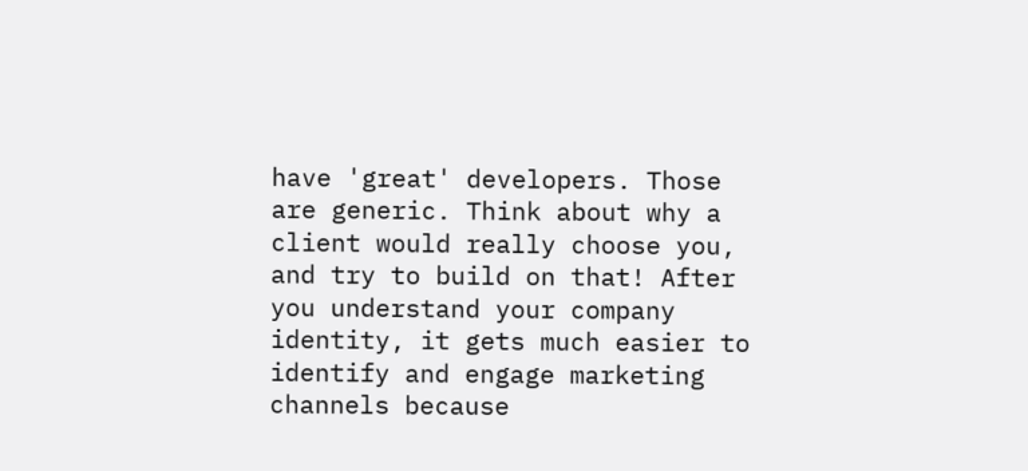have 'great' developers. Those are generic. Think about why a client would really choose you, and try to build on that! After you understand your company identity, it gets much easier to identify and engage marketing channels because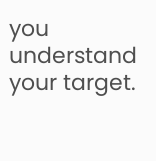you understand your target.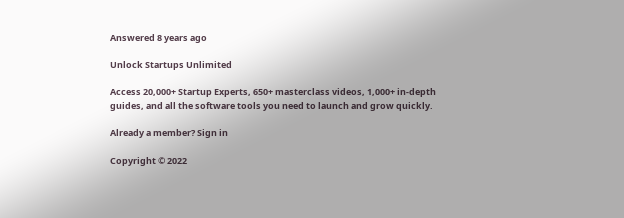Answered 8 years ago

Unlock Startups Unlimited

Access 20,000+ Startup Experts, 650+ masterclass videos, 1,000+ in-depth guides, and all the software tools you need to launch and grow quickly.

Already a member? Sign in

Copyright © 2022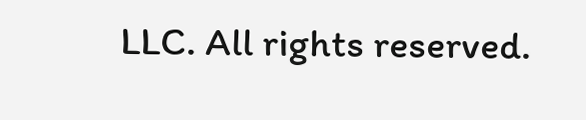LLC. All rights reserved.